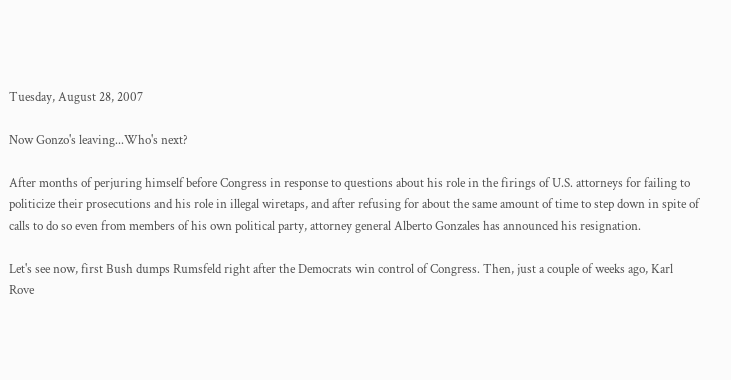Tuesday, August 28, 2007

Now Gonzo's leaving...Who's next?

After months of perjuring himself before Congress in response to questions about his role in the firings of U.S. attorneys for failing to politicize their prosecutions and his role in illegal wiretaps, and after refusing for about the same amount of time to step down in spite of calls to do so even from members of his own political party, attorney general Alberto Gonzales has announced his resignation.

Let's see now, first Bush dumps Rumsfeld right after the Democrats win control of Congress. Then, just a couple of weeks ago, Karl Rove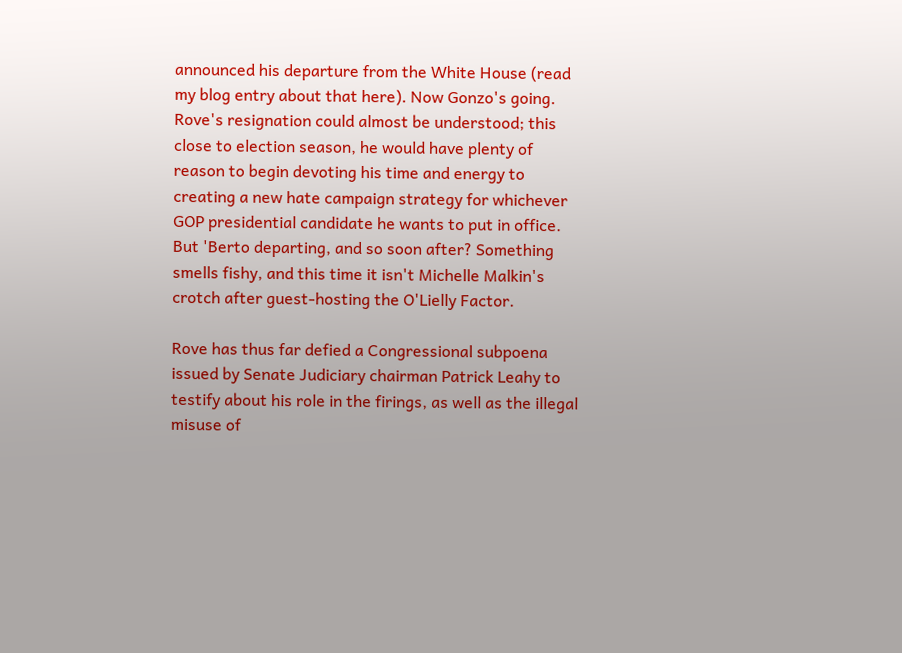announced his departure from the White House (read my blog entry about that here). Now Gonzo's going. Rove's resignation could almost be understood; this close to election season, he would have plenty of reason to begin devoting his time and energy to creating a new hate campaign strategy for whichever GOP presidential candidate he wants to put in office. But 'Berto departing, and so soon after? Something smells fishy, and this time it isn't Michelle Malkin's crotch after guest-hosting the O'Lielly Factor.

Rove has thus far defied a Congressional subpoena issued by Senate Judiciary chairman Patrick Leahy to testify about his role in the firings, as well as the illegal misuse of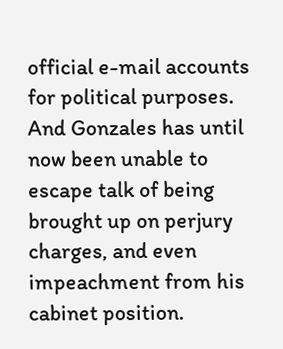official e-mail accounts for political purposes. And Gonzales has until now been unable to escape talk of being brought up on perjury charges, and even impeachment from his cabinet position.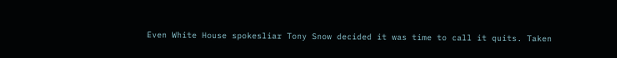Even White House spokesliar Tony Snow decided it was time to call it quits. Taken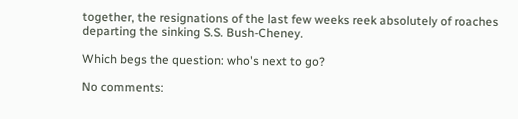together, the resignations of the last few weeks reek absolutely of roaches departing the sinking S.S. Bush-Cheney.

Which begs the question: who's next to go?

No comments: